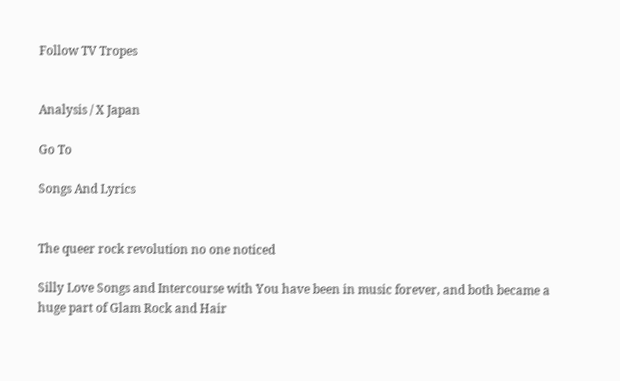Follow TV Tropes


Analysis / X Japan

Go To

Songs And Lyrics


The queer rock revolution no one noticed

Silly Love Songs and Intercourse with You have been in music forever, and both became a huge part of Glam Rock and Hair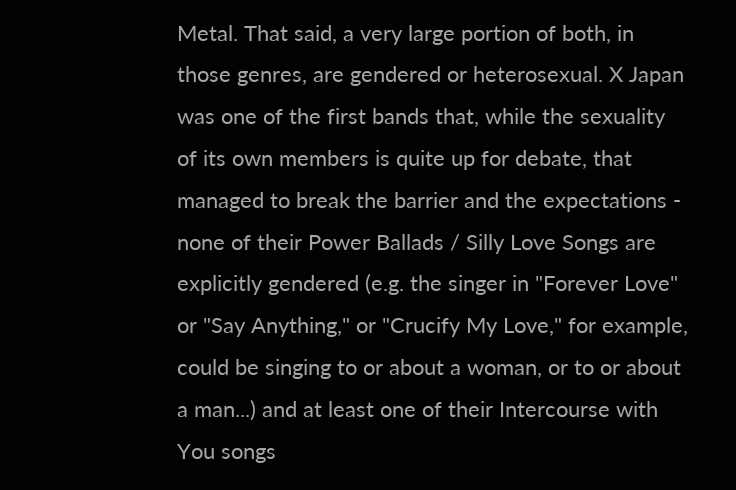Metal. That said, a very large portion of both, in those genres, are gendered or heterosexual. X Japan was one of the first bands that, while the sexuality of its own members is quite up for debate, that managed to break the barrier and the expectations - none of their Power Ballads / Silly Love Songs are explicitly gendered (e.g. the singer in "Forever Love" or "Say Anything," or "Crucify My Love," for example, could be singing to or about a woman, or to or about a man...) and at least one of their Intercourse with You songs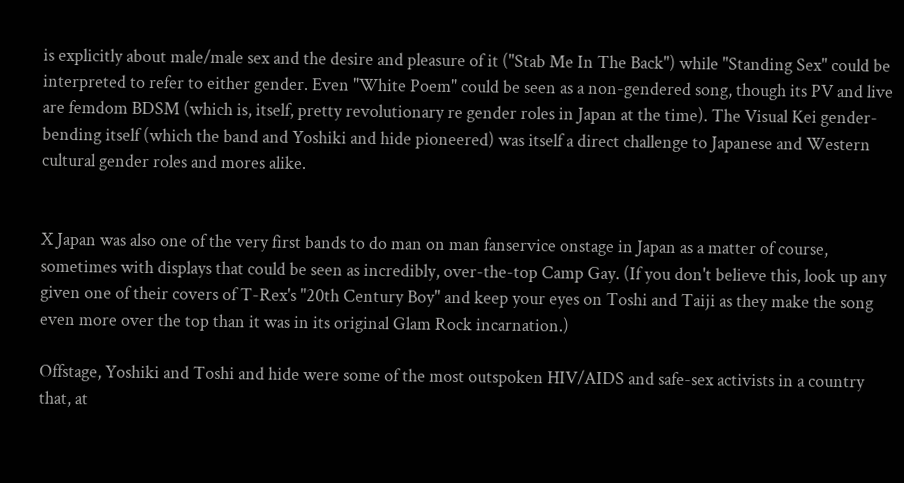is explicitly about male/male sex and the desire and pleasure of it ("Stab Me In The Back") while "Standing Sex" could be interpreted to refer to either gender. Even "White Poem" could be seen as a non-gendered song, though its PV and live are femdom BDSM (which is, itself, pretty revolutionary re gender roles in Japan at the time). The Visual Kei gender-bending itself (which the band and Yoshiki and hide pioneered) was itself a direct challenge to Japanese and Western cultural gender roles and mores alike.


X Japan was also one of the very first bands to do man on man fanservice onstage in Japan as a matter of course, sometimes with displays that could be seen as incredibly, over-the-top Camp Gay. (If you don't believe this, look up any given one of their covers of T-Rex's "20th Century Boy" and keep your eyes on Toshi and Taiji as they make the song even more over the top than it was in its original Glam Rock incarnation.)

Offstage, Yoshiki and Toshi and hide were some of the most outspoken HIV/AIDS and safe-sex activists in a country that, at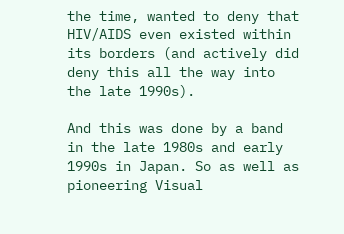the time, wanted to deny that HIV/AIDS even existed within its borders (and actively did deny this all the way into the late 1990s).

And this was done by a band in the late 1980s and early 1990s in Japan. So as well as pioneering Visual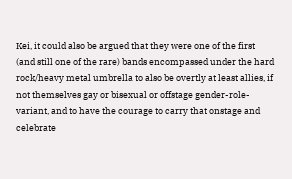Kei, it could also be argued that they were one of the first (and still one of the rare) bands encompassed under the hard rock/heavy metal umbrella to also be overtly at least allies, if not themselves gay or bisexual or offstage gender-role-variant, and to have the courage to carry that onstage and celebrate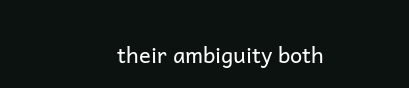their ambiguity both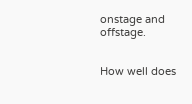onstage and offstage.


How well does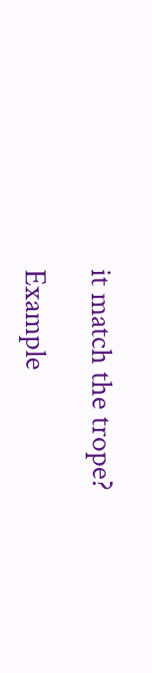it match the trope?

Example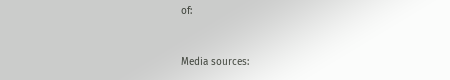of:


Media sources: